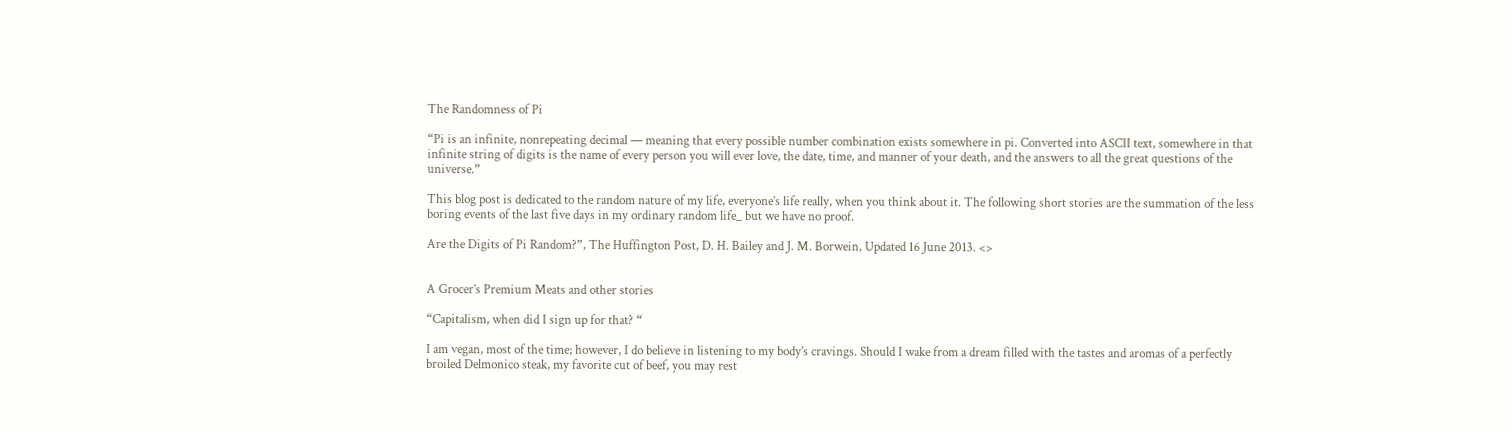The Randomness of Pi

“Pi is an infinite, nonrepeating decimal — meaning that every possible number combination exists somewhere in pi. Converted into ASCII text, somewhere in that infinite string of digits is the name of every person you will ever love, the date, time, and manner of your death, and the answers to all the great questions of the universe.”

This blog post is dedicated to the random nature of my life, everyone’s life really, when you think about it. The following short stories are the summation of the less boring events of the last five days in my ordinary random life_ but we have no proof.

Are the Digits of Pi Random?”, The Huffington Post, D. H. Bailey and J. M. Borwein, Updated 16 June 2013. <>


A Grocer’s Premium Meats and other stories

“Capitalism, when did I sign up for that? “

I am vegan, most of the time; however, I do believe in listening to my body’s cravings. Should I wake from a dream filled with the tastes and aromas of a perfectly broiled Delmonico steak, my favorite cut of beef, you may rest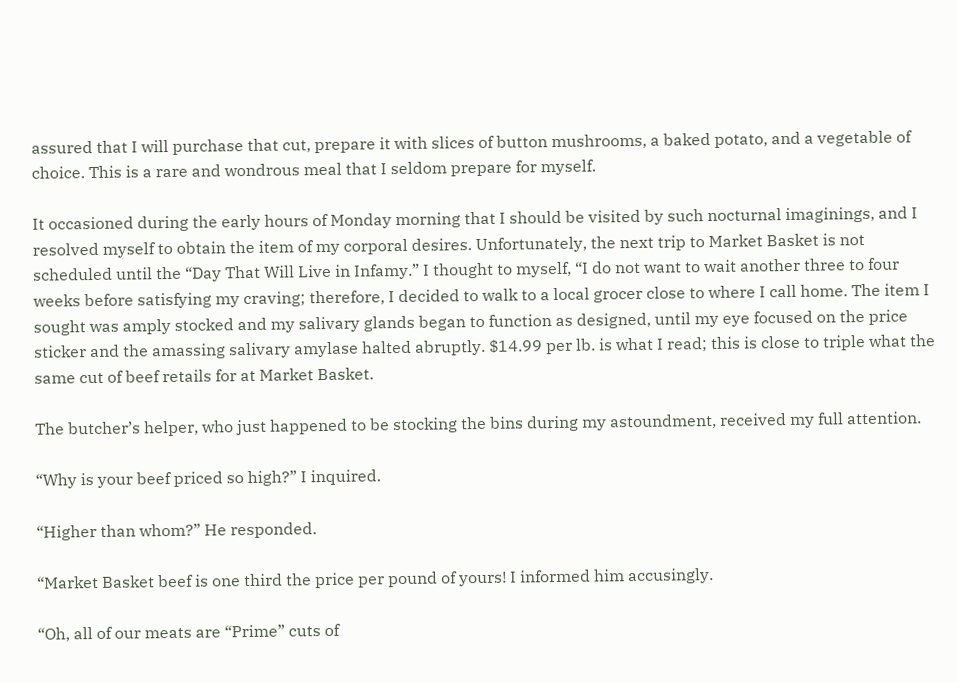assured that I will purchase that cut, prepare it with slices of button mushrooms, a baked potato, and a vegetable of choice. This is a rare and wondrous meal that I seldom prepare for myself.

It occasioned during the early hours of Monday morning that I should be visited by such nocturnal imaginings, and I resolved myself to obtain the item of my corporal desires. Unfortunately, the next trip to Market Basket is not scheduled until the “Day That Will Live in Infamy.” I thought to myself, “I do not want to wait another three to four weeks before satisfying my craving; therefore, I decided to walk to a local grocer close to where I call home. The item I sought was amply stocked and my salivary glands began to function as designed, until my eye focused on the price sticker and the amassing salivary amylase halted abruptly. $14.99 per lb. is what I read; this is close to triple what the same cut of beef retails for at Market Basket.

The butcher’s helper, who just happened to be stocking the bins during my astoundment, received my full attention.

“Why is your beef priced so high?” I inquired.

“Higher than whom?” He responded.

“Market Basket beef is one third the price per pound of yours! I informed him accusingly.

“Oh, all of our meats are “Prime” cuts of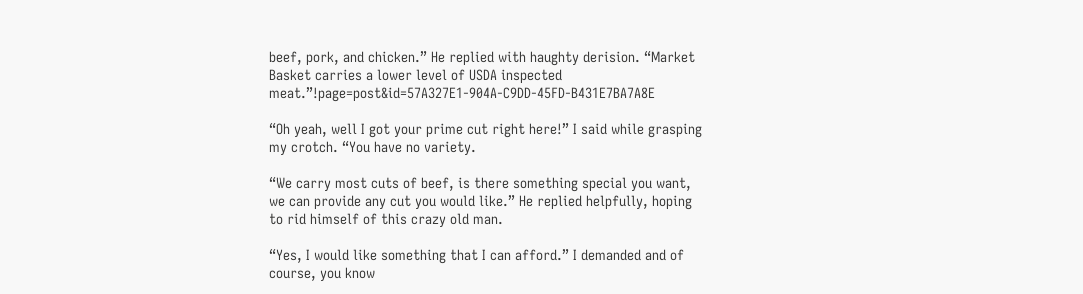beef, pork, and chicken.” He replied with haughty derision. “Market Basket carries a lower level of USDA inspected meat.”!page=post&id=57A327E1-904A-C9DD-45FD-B431E7BA7A8E

“Oh yeah, well I got your prime cut right here!” I said while grasping my crotch. “You have no variety.

“We carry most cuts of beef, is there something special you want, we can provide any cut you would like.” He replied helpfully, hoping to rid himself of this crazy old man.

“Yes, I would like something that I can afford.” I demanded and of course, you know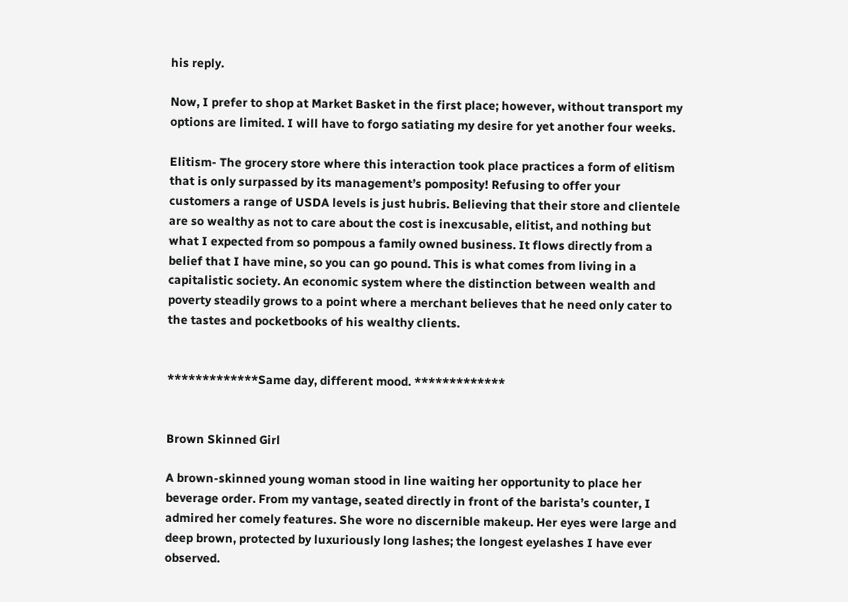his reply.

Now, I prefer to shop at Market Basket in the first place; however, without transport my options are limited. I will have to forgo satiating my desire for yet another four weeks.

Elitism- The grocery store where this interaction took place practices a form of elitism that is only surpassed by its management’s pomposity! Refusing to offer your customers a range of USDA levels is just hubris. Believing that their store and clientele are so wealthy as not to care about the cost is inexcusable, elitist, and nothing but what I expected from so pompous a family owned business. It flows directly from a belief that I have mine, so you can go pound. This is what comes from living in a capitalistic society. An economic system where the distinction between wealth and poverty steadily grows to a point where a merchant believes that he need only cater to the tastes and pocketbooks of his wealthy clients.


*************Same day, different mood. *************


Brown Skinned Girl

A brown-skinned young woman stood in line waiting her opportunity to place her beverage order. From my vantage, seated directly in front of the barista’s counter, I admired her comely features. She wore no discernible makeup. Her eyes were large and deep brown, protected by luxuriously long lashes; the longest eyelashes I have ever observed.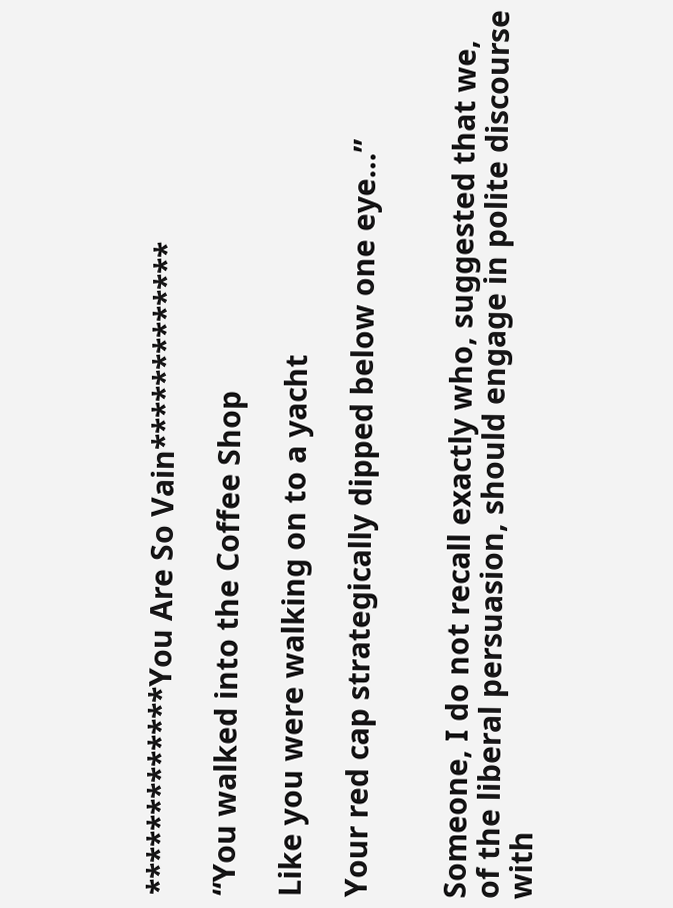*************You Are So Vain*************

“You walked into the Coffee Shop

Like you were walking on to a yacht

Your red cap strategically dipped below one eye…”


Someone, I do not recall exactly who, suggested that we, of the liberal persuasion, should engage in polite discourse with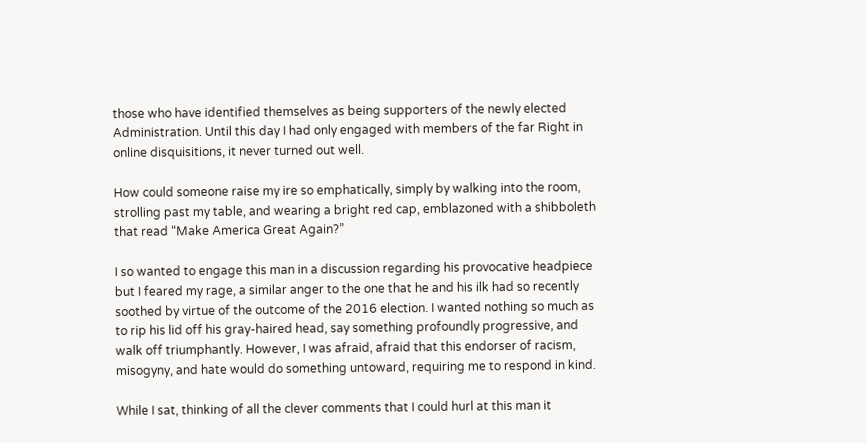those who have identified themselves as being supporters of the newly elected Administration. Until this day I had only engaged with members of the far Right in online disquisitions, it never turned out well.

How could someone raise my ire so emphatically, simply by walking into the room, strolling past my table, and wearing a bright red cap, emblazoned with a shibboleth that read “Make America Great Again?”

I so wanted to engage this man in a discussion regarding his provocative headpiece but I feared my rage, a similar anger to the one that he and his ilk had so recently soothed by virtue of the outcome of the 2016 election. I wanted nothing so much as to rip his lid off his gray-haired head, say something profoundly progressive, and walk off triumphantly. However, I was afraid, afraid that this endorser of racism, misogyny, and hate would do something untoward, requiring me to respond in kind.

While I sat, thinking of all the clever comments that I could hurl at this man it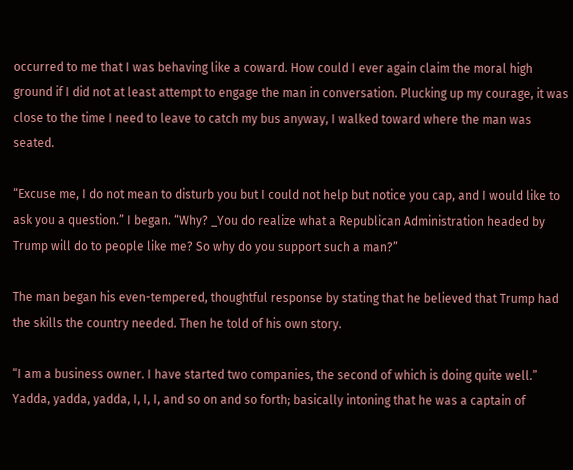occurred to me that I was behaving like a coward. How could I ever again claim the moral high ground if I did not at least attempt to engage the man in conversation. Plucking up my courage, it was close to the time I need to leave to catch my bus anyway, I walked toward where the man was seated.

“Excuse me, I do not mean to disturb you but I could not help but notice you cap, and I would like to ask you a question.” I began. “Why? _You do realize what a Republican Administration headed by Trump will do to people like me? So why do you support such a man?”

The man began his even-tempered, thoughtful response by stating that he believed that Trump had the skills the country needed. Then he told of his own story.

“I am a business owner. I have started two companies, the second of which is doing quite well.” Yadda, yadda, yadda, I, I, I, and so on and so forth; basically intoning that he was a captain of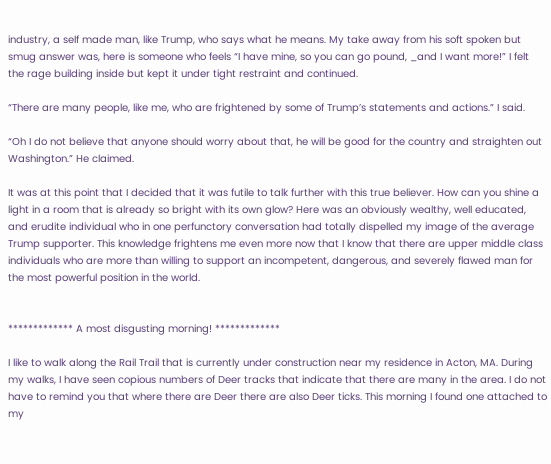industry, a self made man, like Trump, who says what he means. My take away from his soft spoken but smug answer was, here is someone who feels “I have mine, so you can go pound, _and I want more!” I felt the rage building inside but kept it under tight restraint and continued.

“There are many people, like me, who are frightened by some of Trump’s statements and actions.” I said.

“Oh I do not believe that anyone should worry about that, he will be good for the country and straighten out Washington.” He claimed.

It was at this point that I decided that it was futile to talk further with this true believer. How can you shine a light in a room that is already so bright with its own glow? Here was an obviously wealthy, well educated, and erudite individual who in one perfunctory conversation had totally dispelled my image of the average Trump supporter. This knowledge frightens me even more now that I know that there are upper middle class individuals who are more than willing to support an incompetent, dangerous, and severely flawed man for the most powerful position in the world.


************* A most disgusting morning! *************

I like to walk along the Rail Trail that is currently under construction near my residence in Acton, MA. During my walks, I have seen copious numbers of Deer tracks that indicate that there are many in the area. I do not have to remind you that where there are Deer there are also Deer ticks. This morning I found one attached to my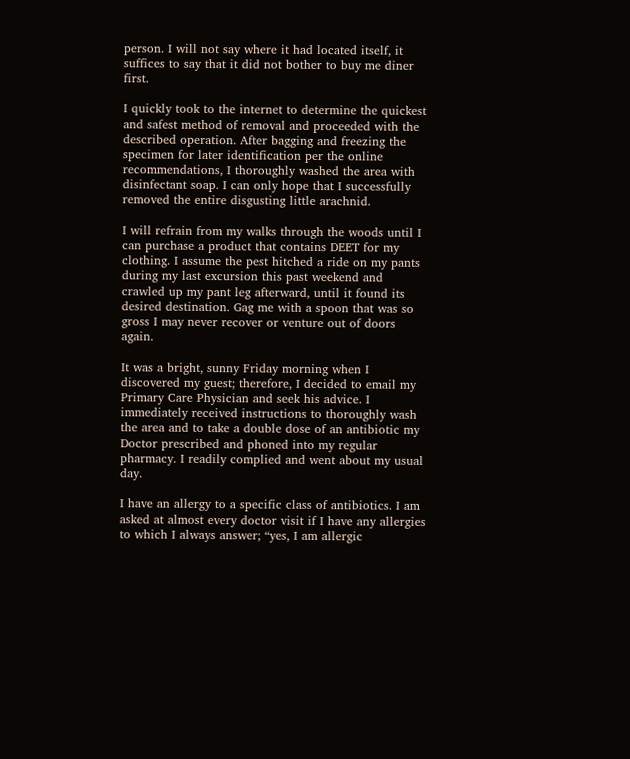person. I will not say where it had located itself, it suffices to say that it did not bother to buy me diner first.

I quickly took to the internet to determine the quickest and safest method of removal and proceeded with the described operation. After bagging and freezing the specimen for later identification per the online recommendations, I thoroughly washed the area with disinfectant soap. I can only hope that I successfully removed the entire disgusting little arachnid.

I will refrain from my walks through the woods until I can purchase a product that contains DEET for my clothing. I assume the pest hitched a ride on my pants during my last excursion this past weekend and crawled up my pant leg afterward, until it found its desired destination. Gag me with a spoon that was so gross I may never recover or venture out of doors again.

It was a bright, sunny Friday morning when I discovered my guest; therefore, I decided to email my Primary Care Physician and seek his advice. I immediately received instructions to thoroughly wash the area and to take a double dose of an antibiotic my Doctor prescribed and phoned into my regular pharmacy. I readily complied and went about my usual day.

I have an allergy to a specific class of antibiotics. I am asked at almost every doctor visit if I have any allergies to which I always answer; “yes, I am allergic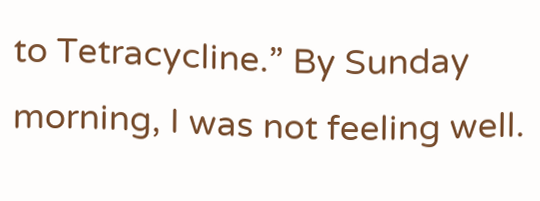to Tetracycline.” By Sunday morning, I was not feeling well.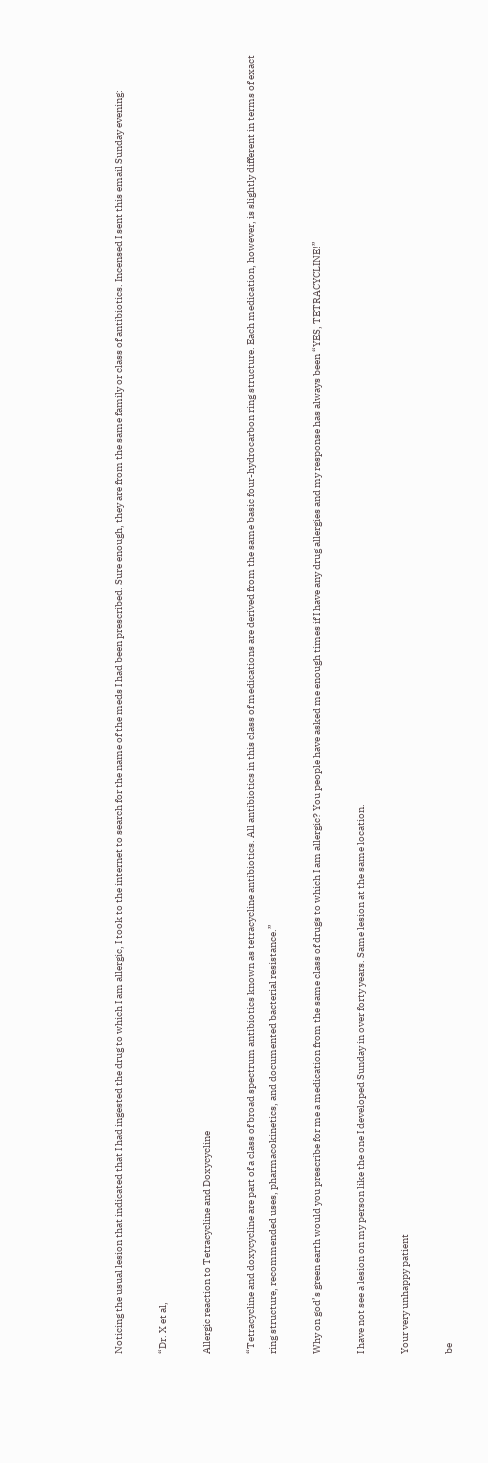Noticing the usual lesion that indicated that I had ingested the drug to which I am allergic, I took to the internet to search for the name of the meds I had been prescribed. Sure enough, they are from the same family or class of antibiotics. Incensed I sent this email Sunday evening:

“Dr. X et al,

Allergic reaction to Tetracycline and Doxycycline

“Tetracycline and doxycycline are part of a class of broad spectrum antibiotics known as tetracycline antibiotics. All antibiotics in this class of medications are derived from the same basic four-hydrocarbon ring structure. Each medication, however, is slightly different in terms of exact ring structure, recommended uses, pharmacokinetics, and documented bacterial resistance.”

Why on god’s green earth would you prescribe for me a medication from the same class of drugs to which I am allergic? You people have asked me enough times if I have any drug allergies and my response has always been “YES, TETRACYCLINE!”

I have not see a lesion on my person like the one I developed Sunday in over forty years. Same lesion at the same location.

Your very unhappy patient

be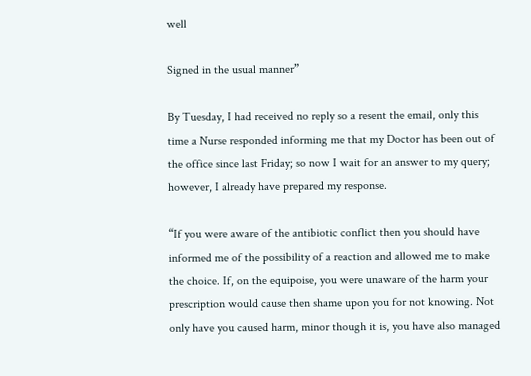well

Signed in the usual manner”

By Tuesday, I had received no reply so a resent the email, only this time a Nurse responded informing me that my Doctor has been out of the office since last Friday; so now I wait for an answer to my query; however, I already have prepared my response.

“If you were aware of the antibiotic conflict then you should have informed me of the possibility of a reaction and allowed me to make the choice. If, on the equipoise, you were unaware of the harm your prescription would cause then shame upon you for not knowing. Not only have you caused harm, minor though it is, you have also managed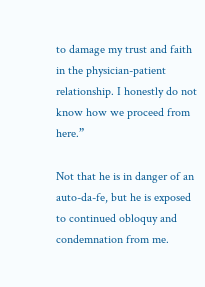to damage my trust and faith in the physician-patient relationship. I honestly do not know how we proceed from here.”

Not that he is in danger of an auto-da-fe, but he is exposed to continued obloquy and condemnation from me.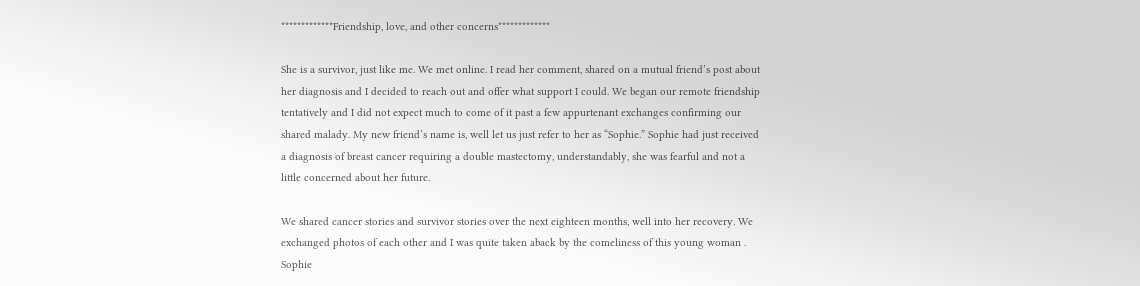*************Friendship, love, and other concerns*************

She is a survivor, just like me. We met online. I read her comment, shared on a mutual friend’s post about her diagnosis and I decided to reach out and offer what support I could. We began our remote friendship tentatively and I did not expect much to come of it past a few appurtenant exchanges confirming our shared malady. My new friend’s name is, well let us just refer to her as “Sophie.” Sophie had just received a diagnosis of breast cancer requiring a double mastectomy, understandably, she was fearful and not a little concerned about her future.

We shared cancer stories and survivor stories over the next eighteen months, well into her recovery. We exchanged photos of each other and I was quite taken aback by the comeliness of this young woman . Sophie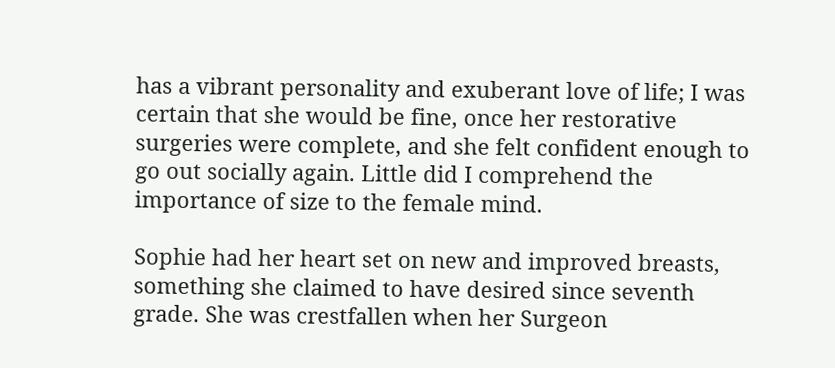has a vibrant personality and exuberant love of life; I was certain that she would be fine, once her restorative surgeries were complete, and she felt confident enough to go out socially again. Little did I comprehend the importance of size to the female mind.

Sophie had her heart set on new and improved breasts, something she claimed to have desired since seventh grade. She was crestfallen when her Surgeon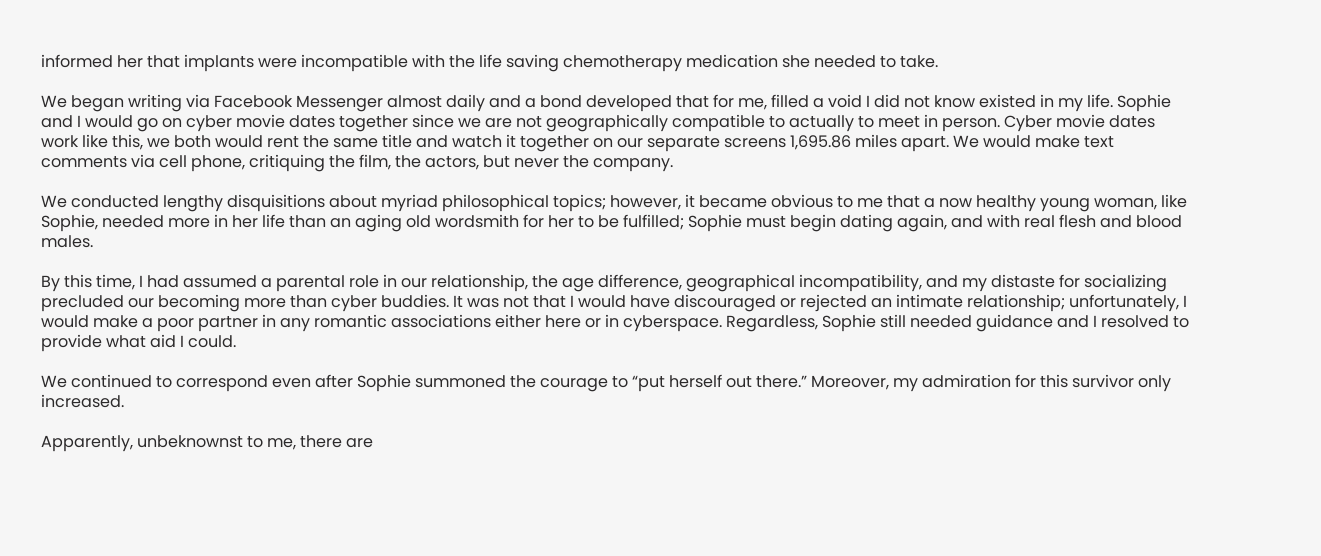informed her that implants were incompatible with the life saving chemotherapy medication she needed to take.

We began writing via Facebook Messenger almost daily and a bond developed that for me, filled a void I did not know existed in my life. Sophie and I would go on cyber movie dates together since we are not geographically compatible to actually to meet in person. Cyber movie dates work like this, we both would rent the same title and watch it together on our separate screens 1,695.86 miles apart. We would make text comments via cell phone, critiquing the film, the actors, but never the company.

We conducted lengthy disquisitions about myriad philosophical topics; however, it became obvious to me that a now healthy young woman, like Sophie, needed more in her life than an aging old wordsmith for her to be fulfilled; Sophie must begin dating again, and with real flesh and blood males.

By this time, I had assumed a parental role in our relationship, the age difference, geographical incompatibility, and my distaste for socializing precluded our becoming more than cyber buddies. It was not that I would have discouraged or rejected an intimate relationship; unfortunately, I would make a poor partner in any romantic associations either here or in cyberspace. Regardless, Sophie still needed guidance and I resolved to provide what aid I could.

We continued to correspond even after Sophie summoned the courage to “put herself out there.” Moreover, my admiration for this survivor only increased.

Apparently, unbeknownst to me, there are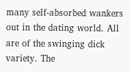many self-absorbed wankers out in the dating world. All are of the swinging dick variety. The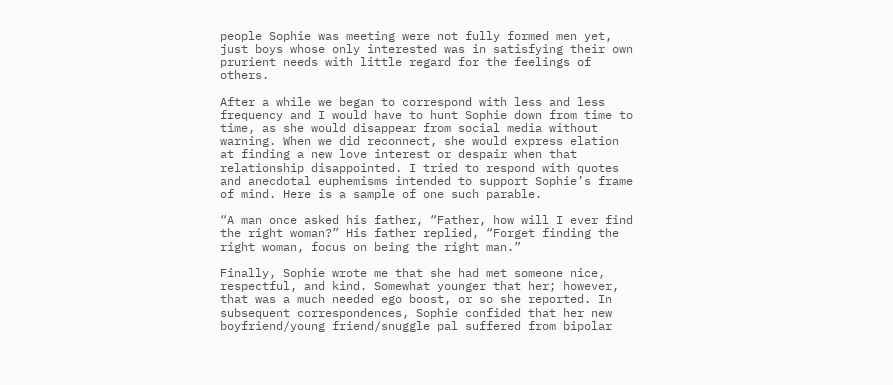people Sophie was meeting were not fully formed men yet, just boys whose only interested was in satisfying their own prurient needs with little regard for the feelings of others.

After a while we began to correspond with less and less frequency and I would have to hunt Sophie down from time to time, as she would disappear from social media without warning. When we did reconnect, she would express elation at finding a new love interest or despair when that relationship disappointed. I tried to respond with quotes and anecdotal euphemisms intended to support Sophie’s frame of mind. Here is a sample of one such parable.

“A man once asked his father, “Father, how will I ever find the right woman?” His father replied, “Forget finding the right woman, focus on being the right man.”

Finally, Sophie wrote me that she had met someone nice, respectful, and kind. Somewhat younger that her; however, that was a much needed ego boost, or so she reported. In subsequent correspondences, Sophie confided that her new boyfriend/young friend/snuggle pal suffered from bipolar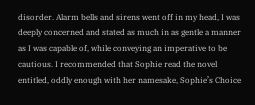disorder. Alarm bells and sirens went off in my head, I was deeply concerned and stated as much in as gentle a manner as I was capable of, while conveying an imperative to be cautious. I recommended that Sophie read the novel entitled, oddly enough with her namesake, Sophie’s Choice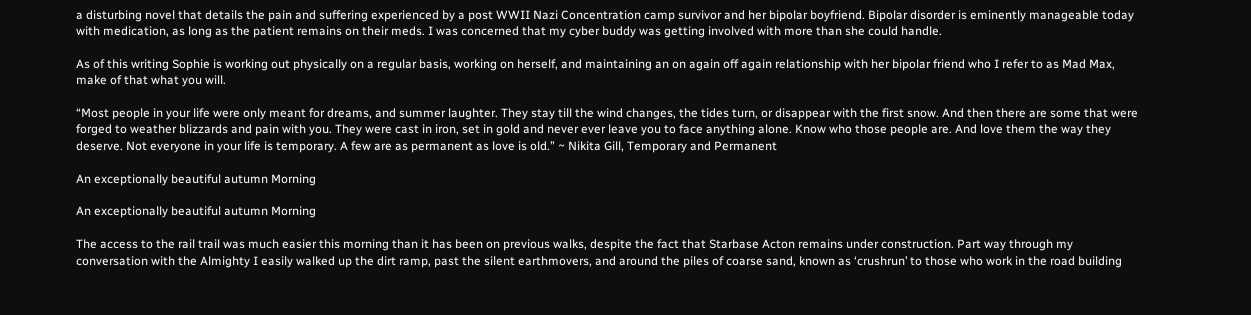a disturbing novel that details the pain and suffering experienced by a post WWII Nazi Concentration camp survivor and her bipolar boyfriend. Bipolar disorder is eminently manageable today with medication, as long as the patient remains on their meds. I was concerned that my cyber buddy was getting involved with more than she could handle.

As of this writing Sophie is working out physically on a regular basis, working on herself, and maintaining an on again off again relationship with her bipolar friend who I refer to as Mad Max, make of that what you will.

“Most people in your life were only meant for dreams, and summer laughter. They stay till the wind changes, the tides turn, or disappear with the first snow. And then there are some that were forged to weather blizzards and pain with you. They were cast in iron, set in gold and never ever leave you to face anything alone. Know who those people are. And love them the way they deserve. Not everyone in your life is temporary. A few are as permanent as love is old.” ~ Nikita Gill, Temporary and Permanent

An exceptionally beautiful autumn Morning

An exceptionally beautiful autumn Morning

The access to the rail trail was much easier this morning than it has been on previous walks, despite the fact that Starbase Acton remains under construction. Part way through my conversation with the Almighty I easily walked up the dirt ramp, past the silent earthmovers, and around the piles of coarse sand, known as ‘crushrun’ to those who work in the road building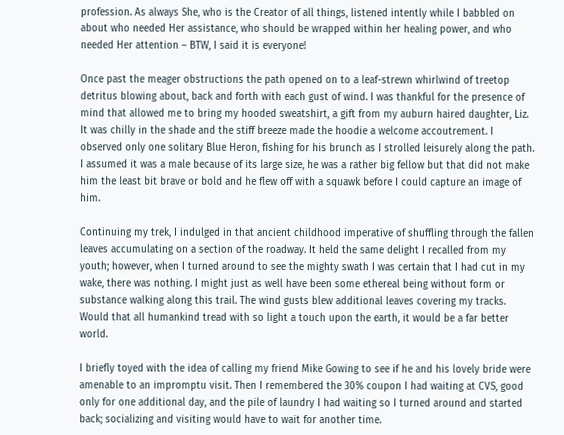profession. As always She, who is the Creator of all things, listened intently while I babbled on about who needed Her assistance, who should be wrapped within her healing power, and who needed Her attention – BTW, I said it is everyone!

Once past the meager obstructions the path opened on to a leaf-strewn whirlwind of treetop detritus blowing about, back and forth with each gust of wind. I was thankful for the presence of mind that allowed me to bring my hooded sweatshirt, a gift from my auburn haired daughter, Liz. It was chilly in the shade and the stiff breeze made the hoodie a welcome accoutrement. I observed only one solitary Blue Heron, fishing for his brunch as I strolled leisurely along the path. I assumed it was a male because of its large size, he was a rather big fellow but that did not make him the least bit brave or bold and he flew off with a squawk before I could capture an image of him.

Continuing my trek, I indulged in that ancient childhood imperative of shuffling through the fallen leaves accumulating on a section of the roadway. It held the same delight I recalled from my youth; however, when I turned around to see the mighty swath I was certain that I had cut in my wake, there was nothing. I might just as well have been some ethereal being without form or substance walking along this trail. The wind gusts blew additional leaves covering my tracks. Would that all humankind tread with so light a touch upon the earth, it would be a far better world.

I briefly toyed with the idea of calling my friend Mike Gowing to see if he and his lovely bride were amenable to an impromptu visit. Then I remembered the 30% coupon I had waiting at CVS, good only for one additional day, and the pile of laundry I had waiting so I turned around and started back; socializing and visiting would have to wait for another time.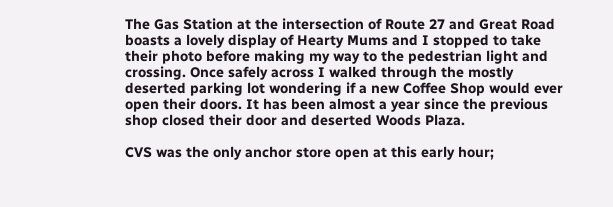The Gas Station at the intersection of Route 27 and Great Road boasts a lovely display of Hearty Mums and I stopped to take their photo before making my way to the pedestrian light and crossing. Once safely across I walked through the mostly deserted parking lot wondering if a new Coffee Shop would ever open their doors. It has been almost a year since the previous shop closed their door and deserted Woods Plaza.

CVS was the only anchor store open at this early hour;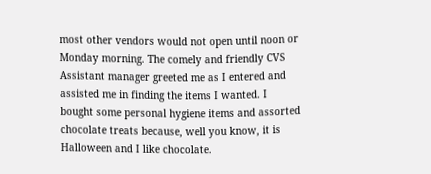most other vendors would not open until noon or Monday morning. The comely and friendly CVS Assistant manager greeted me as I entered and assisted me in finding the items I wanted. I bought some personal hygiene items and assorted chocolate treats because, well you know, it is Halloween and I like chocolate.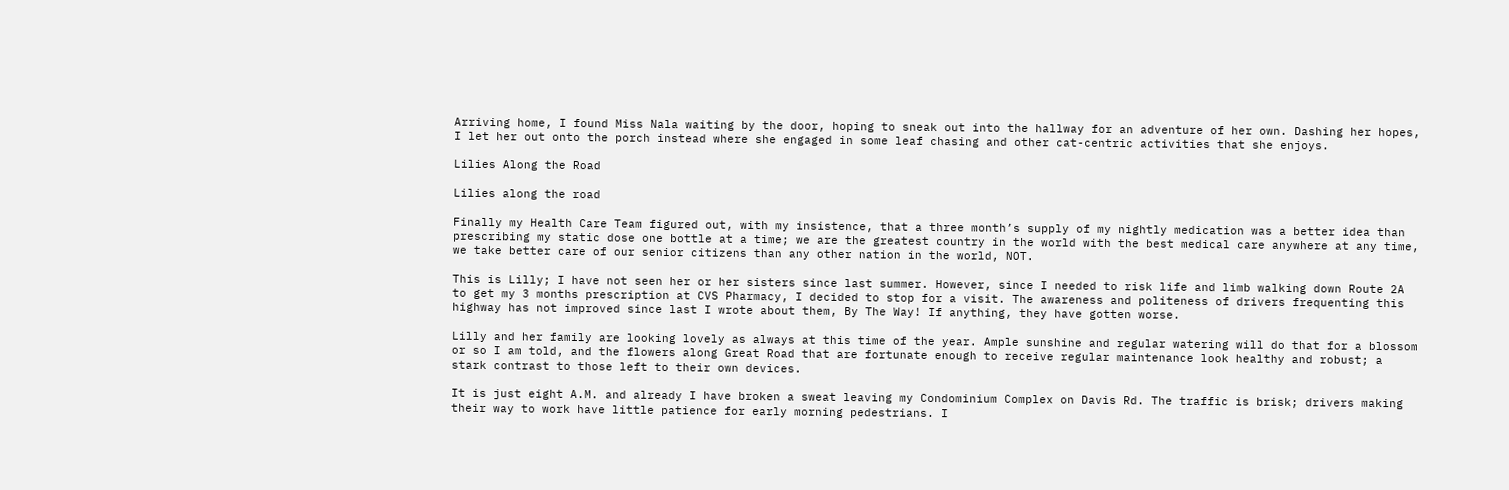Arriving home, I found Miss Nala waiting by the door, hoping to sneak out into the hallway for an adventure of her own. Dashing her hopes, I let her out onto the porch instead where she engaged in some leaf chasing and other cat-centric activities that she enjoys.

Lilies Along the Road

Lilies along the road

Finally my Health Care Team figured out, with my insistence, that a three month’s supply of my nightly medication was a better idea than prescribing my static dose one bottle at a time; we are the greatest country in the world with the best medical care anywhere at any time, we take better care of our senior citizens than any other nation in the world, NOT.

This is Lilly; I have not seen her or her sisters since last summer. However, since I needed to risk life and limb walking down Route 2A to get my 3 months prescription at CVS Pharmacy, I decided to stop for a visit. The awareness and politeness of drivers frequenting this highway has not improved since last I wrote about them, By The Way! If anything, they have gotten worse.

Lilly and her family are looking lovely as always at this time of the year. Ample sunshine and regular watering will do that for a blossom or so I am told, and the flowers along Great Road that are fortunate enough to receive regular maintenance look healthy and robust; a stark contrast to those left to their own devices.

It is just eight A.M. and already I have broken a sweat leaving my Condominium Complex on Davis Rd. The traffic is brisk; drivers making their way to work have little patience for early morning pedestrians. I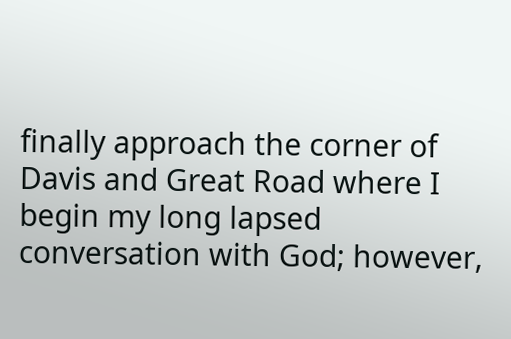finally approach the corner of Davis and Great Road where I begin my long lapsed conversation with God; however,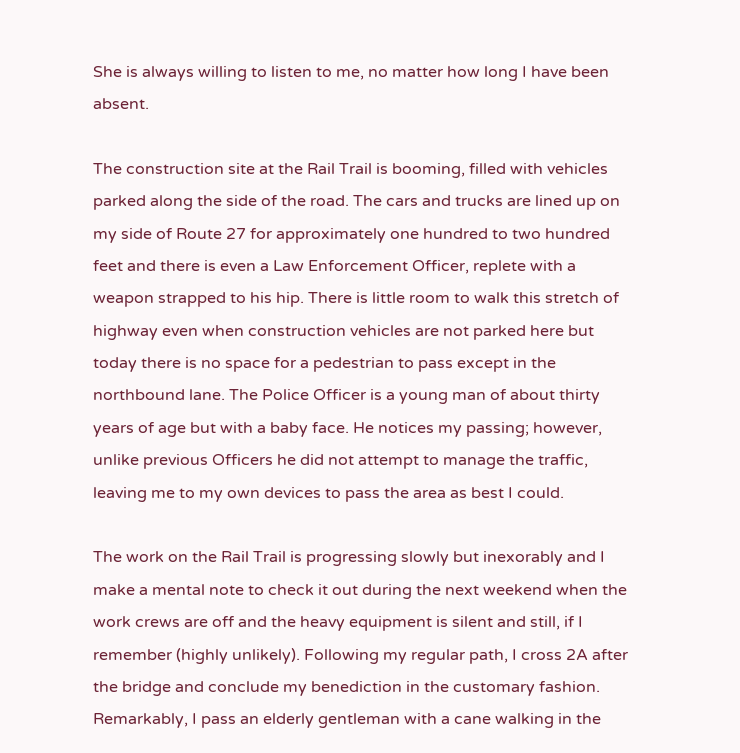She is always willing to listen to me, no matter how long I have been absent.

The construction site at the Rail Trail is booming, filled with vehicles parked along the side of the road. The cars and trucks are lined up on my side of Route 27 for approximately one hundred to two hundred feet and there is even a Law Enforcement Officer, replete with a weapon strapped to his hip. There is little room to walk this stretch of highway even when construction vehicles are not parked here but today there is no space for a pedestrian to pass except in the northbound lane. The Police Officer is a young man of about thirty years of age but with a baby face. He notices my passing; however, unlike previous Officers he did not attempt to manage the traffic, leaving me to my own devices to pass the area as best I could.

The work on the Rail Trail is progressing slowly but inexorably and I make a mental note to check it out during the next weekend when the work crews are off and the heavy equipment is silent and still, if I remember (highly unlikely). Following my regular path, I cross 2A after the bridge and conclude my benediction in the customary fashion. Remarkably, I pass an elderly gentleman with a cane walking in the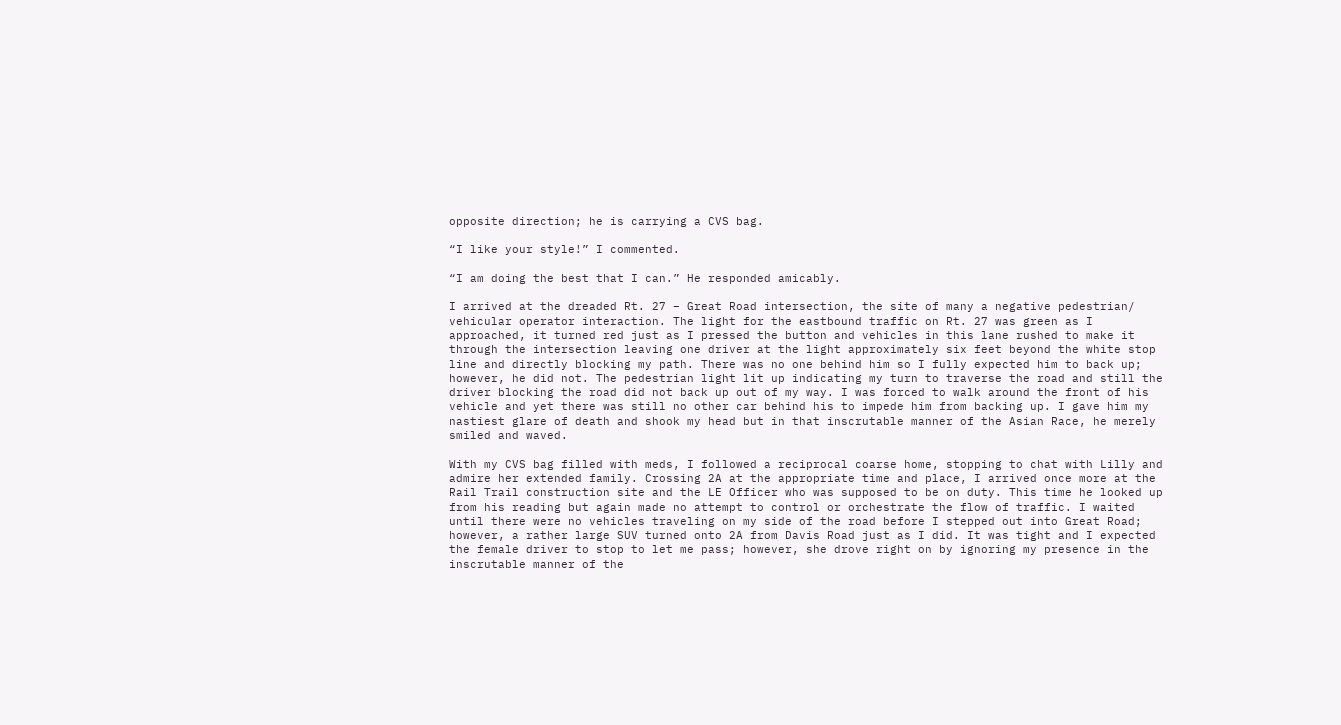opposite direction; he is carrying a CVS bag.

“I like your style!” I commented.

“I am doing the best that I can.” He responded amicably.

I arrived at the dreaded Rt. 27 – Great Road intersection, the site of many a negative pedestrian/ vehicular operator interaction. The light for the eastbound traffic on Rt. 27 was green as I approached, it turned red just as I pressed the button and vehicles in this lane rushed to make it through the intersection leaving one driver at the light approximately six feet beyond the white stop line and directly blocking my path. There was no one behind him so I fully expected him to back up; however, he did not. The pedestrian light lit up indicating my turn to traverse the road and still the driver blocking the road did not back up out of my way. I was forced to walk around the front of his vehicle and yet there was still no other car behind his to impede him from backing up. I gave him my nastiest glare of death and shook my head but in that inscrutable manner of the Asian Race, he merely smiled and waved.

With my CVS bag filled with meds, I followed a reciprocal coarse home, stopping to chat with Lilly and admire her extended family. Crossing 2A at the appropriate time and place, I arrived once more at the Rail Trail construction site and the LE Officer who was supposed to be on duty. This time he looked up from his reading but again made no attempt to control or orchestrate the flow of traffic. I waited until there were no vehicles traveling on my side of the road before I stepped out into Great Road; however, a rather large SUV turned onto 2A from Davis Road just as I did. It was tight and I expected the female driver to stop to let me pass; however, she drove right on by ignoring my presence in the inscrutable manner of the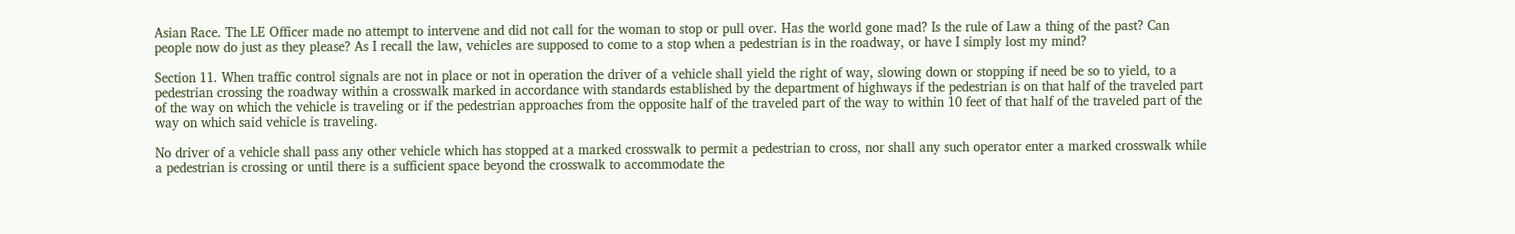Asian Race. The LE Officer made no attempt to intervene and did not call for the woman to stop or pull over. Has the world gone mad? Is the rule of Law a thing of the past? Can people now do just as they please? As I recall the law, vehicles are supposed to come to a stop when a pedestrian is in the roadway, or have I simply lost my mind?

Section 11. When traffic control signals are not in place or not in operation the driver of a vehicle shall yield the right of way, slowing down or stopping if need be so to yield, to a pedestrian crossing the roadway within a crosswalk marked in accordance with standards established by the department of highways if the pedestrian is on that half of the traveled part of the way on which the vehicle is traveling or if the pedestrian approaches from the opposite half of the traveled part of the way to within 10 feet of that half of the traveled part of the way on which said vehicle is traveling.

No driver of a vehicle shall pass any other vehicle which has stopped at a marked crosswalk to permit a pedestrian to cross, nor shall any such operator enter a marked crosswalk while a pedestrian is crossing or until there is a sufficient space beyond the crosswalk to accommodate the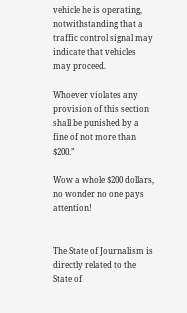vehicle he is operating, notwithstanding that a traffic control signal may indicate that vehicles may proceed.

Whoever violates any provision of this section shall be punished by a fine of not more than $200.”

Wow a whole $200 dollars, no wonder no one pays attention!


The State of Journalism is directly related to the State of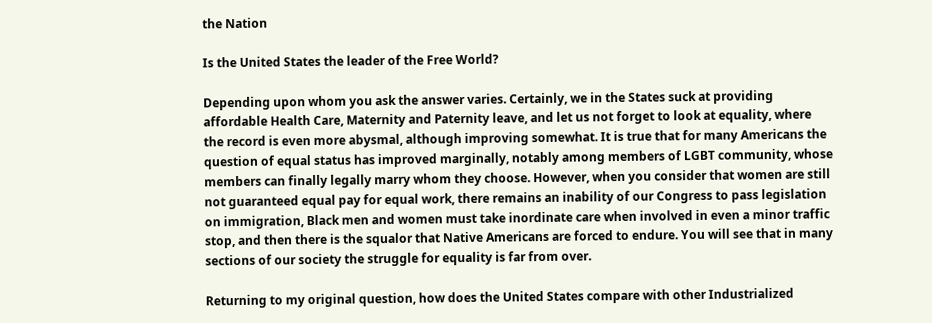the Nation

Is the United States the leader of the Free World?

Depending upon whom you ask the answer varies. Certainly, we in the States suck at providing affordable Health Care, Maternity and Paternity leave, and let us not forget to look at equality, where the record is even more abysmal, although improving somewhat. It is true that for many Americans the question of equal status has improved marginally, notably among members of LGBT community, whose members can finally legally marry whom they choose. However, when you consider that women are still not guaranteed equal pay for equal work, there remains an inability of our Congress to pass legislation on immigration, Black men and women must take inordinate care when involved in even a minor traffic stop, and then there is the squalor that Native Americans are forced to endure. You will see that in many sections of our society the struggle for equality is far from over.

Returning to my original question, how does the United States compare with other Industrialized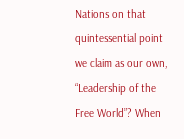Nations on that quintessential point we claim as our own, “Leadership of the Free World”? When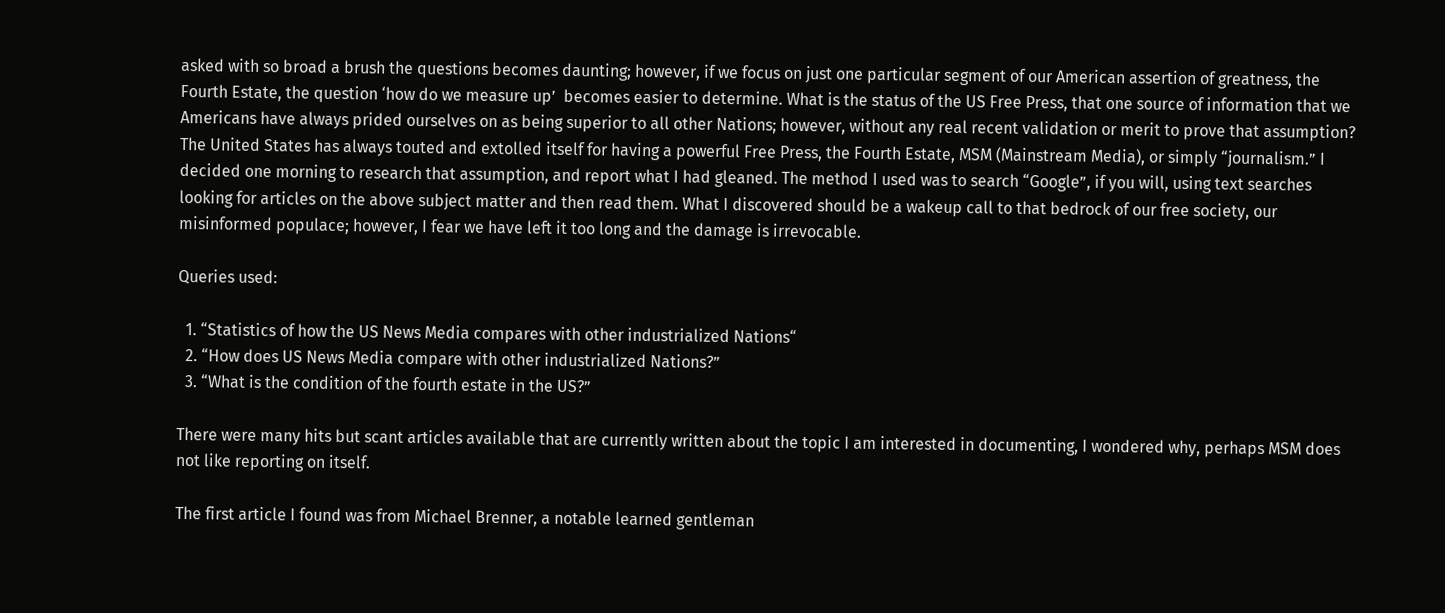asked with so broad a brush the questions becomes daunting; however, if we focus on just one particular segment of our American assertion of greatness, the Fourth Estate, the question ‘how do we measure up’  becomes easier to determine. What is the status of the US Free Press, that one source of information that we Americans have always prided ourselves on as being superior to all other Nations; however, without any real recent validation or merit to prove that assumption? The United States has always touted and extolled itself for having a powerful Free Press, the Fourth Estate, MSM (Mainstream Media), or simply “journalism.” I decided one morning to research that assumption, and report what I had gleaned. The method I used was to search “Google”, if you will, using text searches looking for articles on the above subject matter and then read them. What I discovered should be a wakeup call to that bedrock of our free society, our misinformed populace; however, I fear we have left it too long and the damage is irrevocable.

Queries used:

  1. “Statistics of how the US News Media compares with other industrialized Nations“
  2. “How does US News Media compare with other industrialized Nations?”
  3. “What is the condition of the fourth estate in the US?”

There were many hits but scant articles available that are currently written about the topic I am interested in documenting, I wondered why, perhaps MSM does not like reporting on itself.

The first article I found was from Michael Brenner, a notable learned gentleman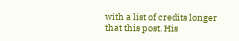with a list of credits longer that this post. His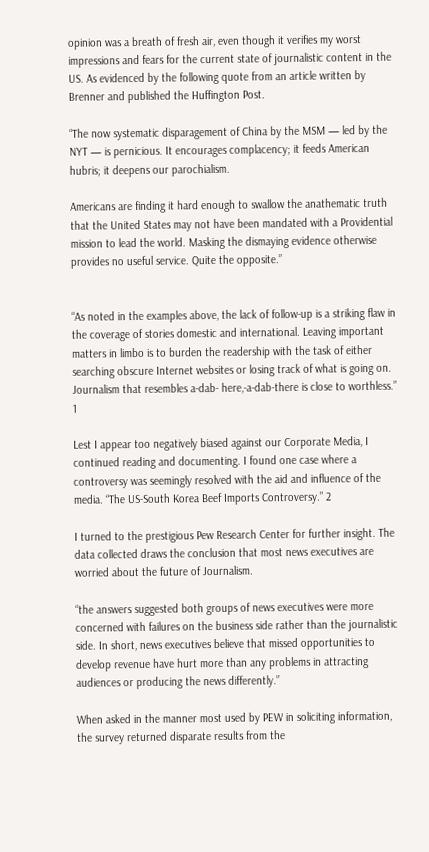opinion was a breath of fresh air, even though it verifies my worst impressions and fears for the current state of journalistic content in the US. As evidenced by the following quote from an article written by Brenner and published the Huffington Post.

“The now systematic disparagement of China by the MSM — led by the NYT — is pernicious. It encourages complacency; it feeds American hubris; it deepens our parochialism.

Americans are finding it hard enough to swallow the anathematic truth that the United States may not have been mandated with a Providential mission to lead the world. Masking the dismaying evidence otherwise provides no useful service. Quite the opposite.”


“As noted in the examples above, the lack of follow-up is a striking flaw in the coverage of stories domestic and international. Leaving important matters in limbo is to burden the readership with the task of either searching obscure Internet websites or losing track of what is going on. Journalism that resembles a-dab- here,-a-dab-there is close to worthless.” 1

Lest I appear too negatively biased against our Corporate Media, I continued reading and documenting. I found one case where a controversy was seemingly resolved with the aid and influence of the media. “The US-South Korea Beef Imports Controversy.” 2

I turned to the prestigious Pew Research Center for further insight. The data collected draws the conclusion that most news executives are worried about the future of Journalism.

“the answers suggested both groups of news executives were more concerned with failures on the business side rather than the journalistic side. In short, news executives believe that missed opportunities to develop revenue have hurt more than any problems in attracting audiences or producing the news differently.”

When asked in the manner most used by PEW in soliciting information, the survey returned disparate results from the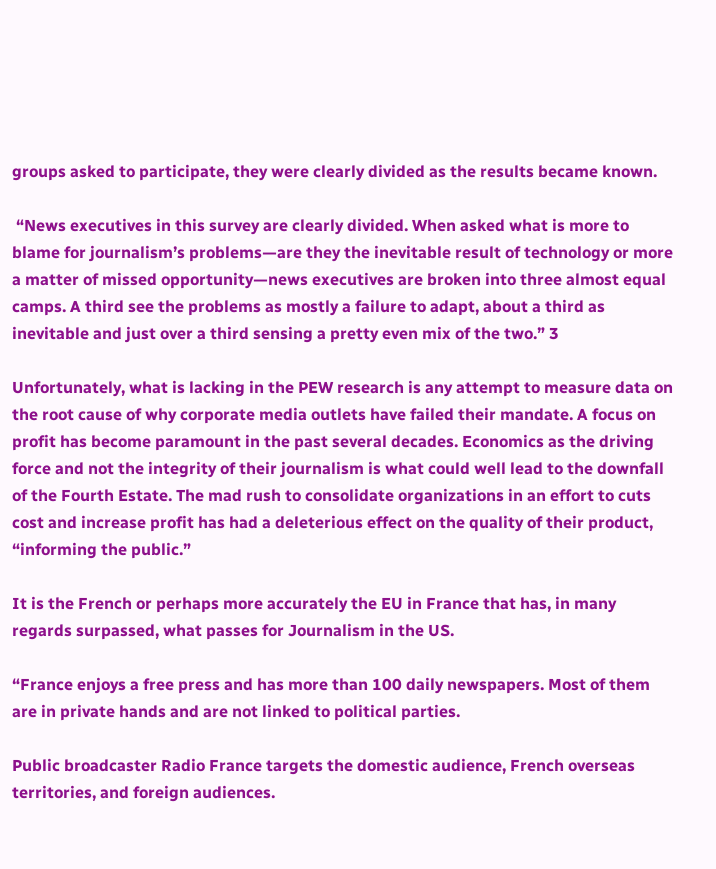groups asked to participate, they were clearly divided as the results became known.

 “News executives in this survey are clearly divided. When asked what is more to blame for journalism’s problems—are they the inevitable result of technology or more a matter of missed opportunity—news executives are broken into three almost equal camps. A third see the problems as mostly a failure to adapt, about a third as inevitable and just over a third sensing a pretty even mix of the two.” 3

Unfortunately, what is lacking in the PEW research is any attempt to measure data on the root cause of why corporate media outlets have failed their mandate. A focus on profit has become paramount in the past several decades. Economics as the driving force and not the integrity of their journalism is what could well lead to the downfall of the Fourth Estate. The mad rush to consolidate organizations in an effort to cuts cost and increase profit has had a deleterious effect on the quality of their product, “informing the public.”

It is the French or perhaps more accurately the EU in France that has, in many regards surpassed, what passes for Journalism in the US.

“France enjoys a free press and has more than 100 daily newspapers. Most of them are in private hands and are not linked to political parties.

Public broadcaster Radio France targets the domestic audience, French overseas territories, and foreign audiences.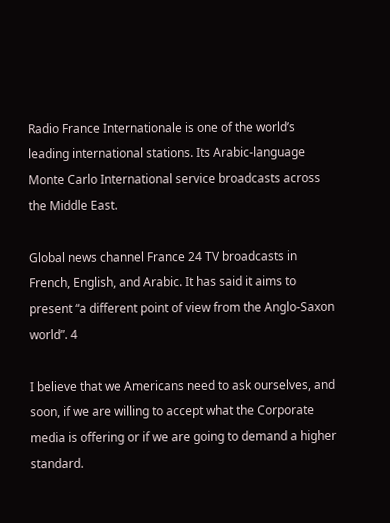Radio France Internationale is one of the world’s leading international stations. Its Arabic-language Monte Carlo International service broadcasts across the Middle East.

Global news channel France 24 TV broadcasts in French, English, and Arabic. It has said it aims to present “a different point of view from the Anglo-Saxon world”. 4

I believe that we Americans need to ask ourselves, and soon, if we are willing to accept what the Corporate media is offering or if we are going to demand a higher standard.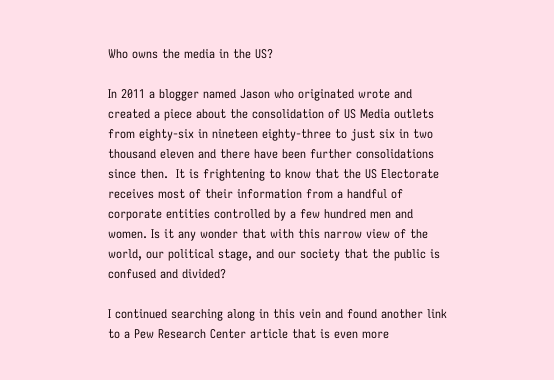Who owns the media in the US?

In 2011 a blogger named Jason who originated wrote and created a piece about the consolidation of US Media outlets from eighty-six in nineteen eighty-three to just six in two thousand eleven and there have been further consolidations since then.  It is frightening to know that the US Electorate receives most of their information from a handful of corporate entities controlled by a few hundred men and women. Is it any wonder that with this narrow view of the world, our political stage, and our society that the public is confused and divided?

I continued searching along in this vein and found another link to a Pew Research Center article that is even more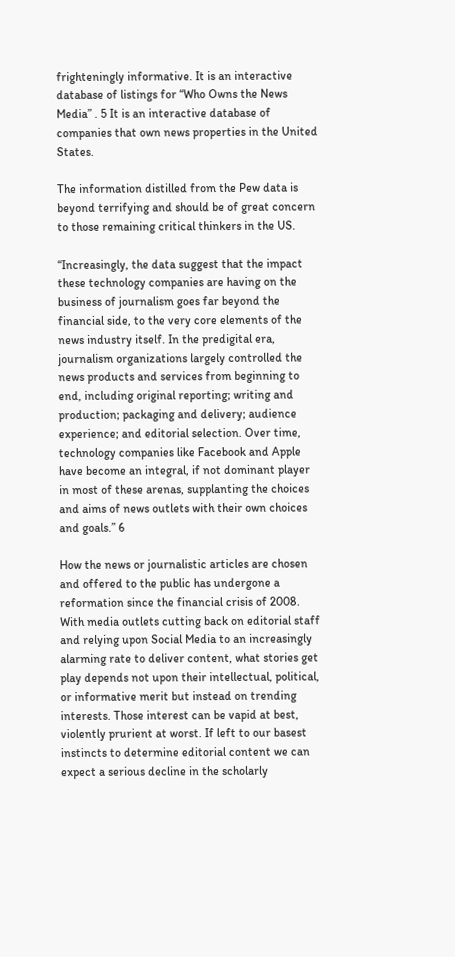frighteningly informative. It is an interactive database of listings for “Who Owns the News Media” . 5 It is an interactive database of companies that own news properties in the United States.

The information distilled from the Pew data is beyond terrifying and should be of great concern to those remaining critical thinkers in the US.

“Increasingly, the data suggest that the impact these technology companies are having on the business of journalism goes far beyond the financial side, to the very core elements of the news industry itself. In the predigital era, journalism organizations largely controlled the news products and services from beginning to end, including original reporting; writing and production; packaging and delivery; audience experience; and editorial selection. Over time, technology companies like Facebook and Apple have become an integral, if not dominant player in most of these arenas, supplanting the choices and aims of news outlets with their own choices and goals.” 6

How the news or journalistic articles are chosen and offered to the public has undergone a reformation since the financial crisis of 2008. With media outlets cutting back on editorial staff and relying upon Social Media to an increasingly alarming rate to deliver content, what stories get play depends not upon their intellectual, political, or informative merit but instead on trending interests. Those interest can be vapid at best, violently prurient at worst. If left to our basest instincts to determine editorial content we can expect a serious decline in the scholarly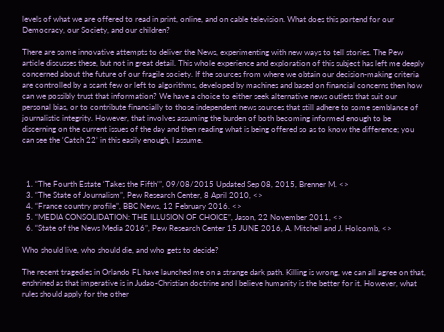levels of what we are offered to read in print, online, and on cable television. What does this portend for our Democracy, our Society, and our children?

There are some innovative attempts to deliver the News, experimenting with new ways to tell stories. The Pew article discusses these, but not in great detail. This whole experience and exploration of this subject has left me deeply concerned about the future of our fragile society. If the sources from where we obtain our decision-making criteria are controlled by a scant few or left to algorithms, developed by machines and based on financial concerns then how can we possibly trust that information? We have a choice to either seek alternative news outlets that suit our personal bias, or to contribute financially to those independent news sources that still adhere to some semblance of journalistic integrity. However, that involves assuming the burden of both becoming informed enough to be discerning on the current issues of the day and then reading what is being offered so as to know the difference; you can see the ‘Catch 22’ in this easily enough, I assume.



  1. “The Fourth Estate ‘Takes the Fifth’”, 09/08/2015 Updated Sep 08, 2015, Brenner M. <>
  3. “The State of Journalism”, Pew Research Center, 8 April 2010, <>
  4. “France country profile”, BBC News, 12 February 2016. <>
  5. “MEDIA CONSOLIDATION: THE ILLUSION OF CHOICE”, Jason, 22 November 2011, <>
  6. “State of the News Media 2016”, Pew Research Center 15 JUNE 2016, A. Mitchell and J. Holcomb, <>

Who should live, who should die, and who gets to decide?

The recent tragedies in Orlando FL have launched me on a strange dark path. Killing is wrong, we can all agree on that, enshrined as that imperative is in Judao-Christian doctrine and I believe humanity is the better for it. However, what rules should apply for the other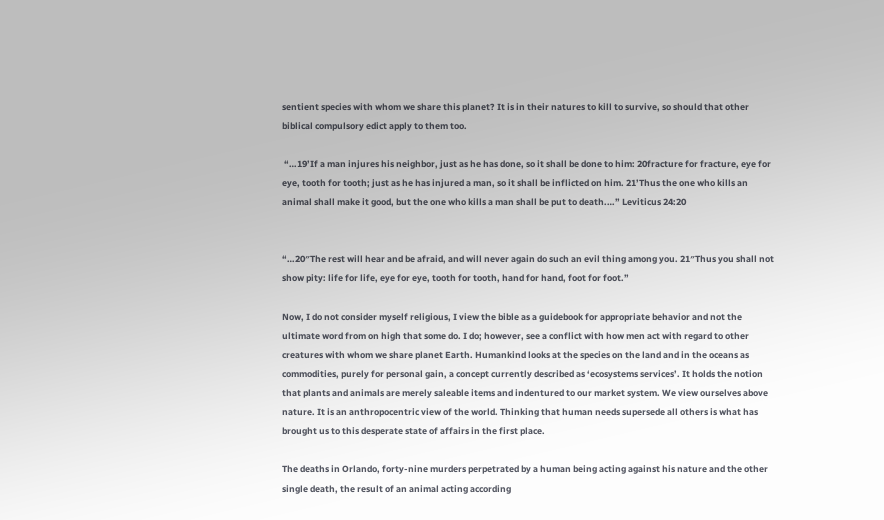sentient species with whom we share this planet? It is in their natures to kill to survive, so should that other biblical compulsory edict apply to them too.

 “…19’If a man injures his neighbor, just as he has done, so it shall be done to him: 20fracture for fracture, eye for eye, tooth for tooth; just as he has injured a man, so it shall be inflicted on him. 21’Thus the one who kills an animal shall make it good, but the one who kills a man shall be put to death.…” Leviticus 24:20


“…20″The rest will hear and be afraid, and will never again do such an evil thing among you. 21″Thus you shall not show pity: life for life, eye for eye, tooth for tooth, hand for hand, foot for foot.”

Now, I do not consider myself religious, I view the bible as a guidebook for appropriate behavior and not the ultimate word from on high that some do. I do; however, see a conflict with how men act with regard to other creatures with whom we share planet Earth. Humankind looks at the species on the land and in the oceans as commodities, purely for personal gain, a concept currently described as ‘ecosystems services’. It holds the notion that plants and animals are merely saleable items and indentured to our market system. We view ourselves above nature. It is an anthropocentric view of the world. Thinking that human needs supersede all others is what has brought us to this desperate state of affairs in the first place.

The deaths in Orlando, forty-nine murders perpetrated by a human being acting against his nature and the other single death, the result of an animal acting according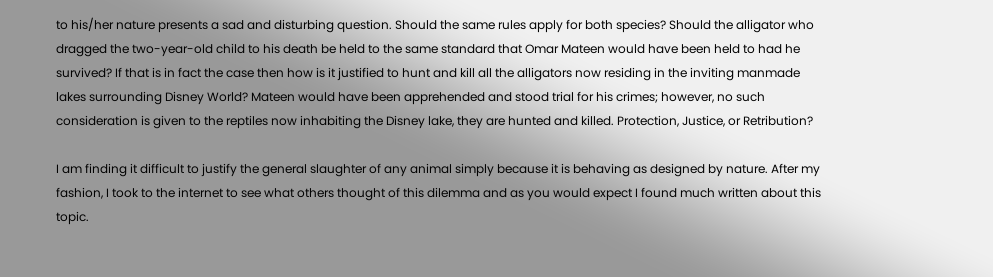to his/her nature presents a sad and disturbing question. Should the same rules apply for both species? Should the alligator who dragged the two-year-old child to his death be held to the same standard that Omar Mateen would have been held to had he survived? If that is in fact the case then how is it justified to hunt and kill all the alligators now residing in the inviting manmade lakes surrounding Disney World? Mateen would have been apprehended and stood trial for his crimes; however, no such consideration is given to the reptiles now inhabiting the Disney lake, they are hunted and killed. Protection, Justice, or Retribution?

I am finding it difficult to justify the general slaughter of any animal simply because it is behaving as designed by nature. After my fashion, I took to the internet to see what others thought of this dilemma and as you would expect I found much written about this topic.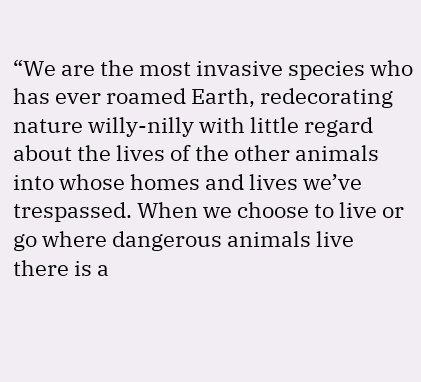“We are the most invasive species who has ever roamed Earth, redecorating nature willy-nilly with little regard about the lives of the other animals into whose homes and lives we’ve trespassed. When we choose to live or go where dangerous animals live there is a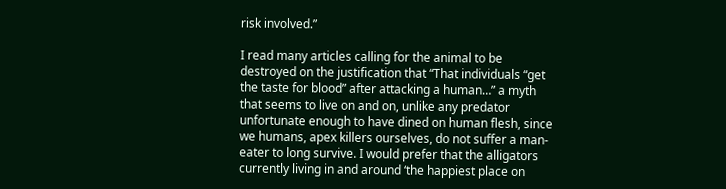risk involved.”

I read many articles calling for the animal to be destroyed on the justification that “That individuals “get the taste for blood” after attacking a human…” a myth that seems to live on and on, unlike any predator unfortunate enough to have dined on human flesh, since we humans, apex killers ourselves, do not suffer a man-eater to long survive. I would prefer that the alligators currently living in and around ‘the happiest place on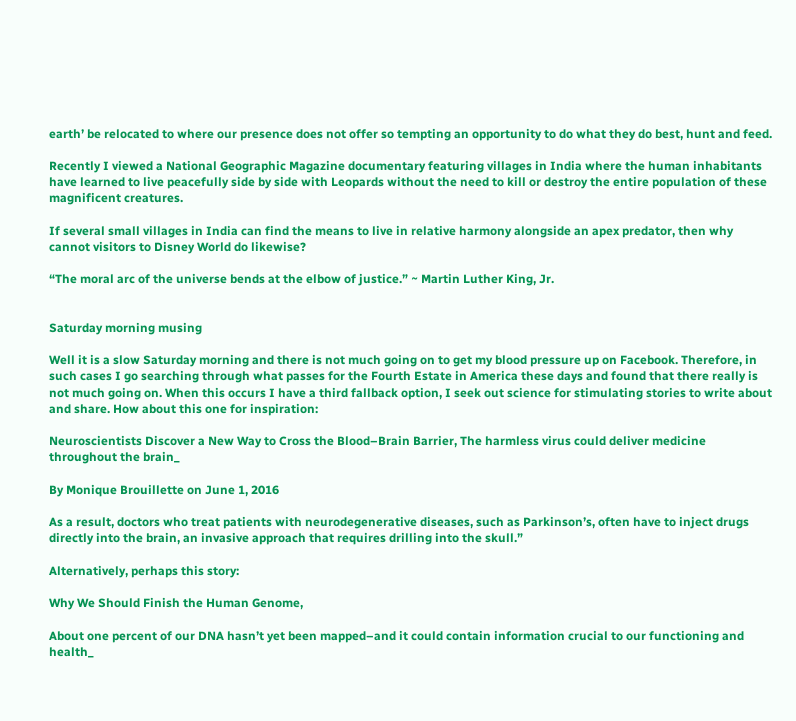earth’ be relocated to where our presence does not offer so tempting an opportunity to do what they do best, hunt and feed.

Recently I viewed a National Geographic Magazine documentary featuring villages in India where the human inhabitants have learned to live peacefully side by side with Leopards without the need to kill or destroy the entire population of these magnificent creatures.

If several small villages in India can find the means to live in relative harmony alongside an apex predator, then why cannot visitors to Disney World do likewise?

“The moral arc of the universe bends at the elbow of justice.” ~ Martin Luther King, Jr.


Saturday morning musing

Well it is a slow Saturday morning and there is not much going on to get my blood pressure up on Facebook. Therefore, in such cases I go searching through what passes for the Fourth Estate in America these days and found that there really is not much going on. When this occurs I have a third fallback option, I seek out science for stimulating stories to write about and share. How about this one for inspiration:

Neuroscientists Discover a New Way to Cross the Blood–Brain Barrier, The harmless virus could deliver medicine throughout the brain_

By Monique Brouillette on June 1, 2016

As a result, doctors who treat patients with neurodegenerative diseases, such as Parkinson’s, often have to inject drugs directly into the brain, an invasive approach that requires drilling into the skull.”

Alternatively, perhaps this story:

Why We Should Finish the Human Genome,

About one percent of our DNA hasn’t yet been mapped–and it could contain information crucial to our functioning and health_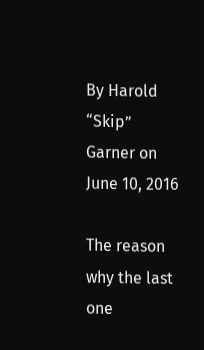By Harold “Skip” Garner on June 10, 2016

The reason why the last one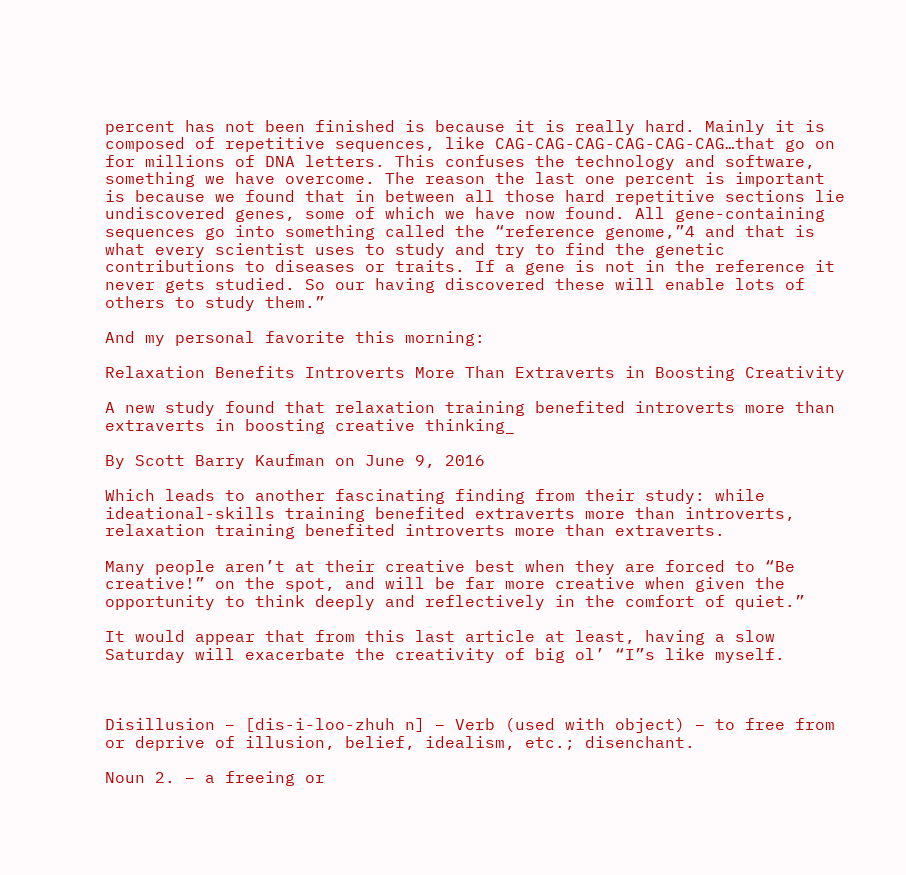percent has not been finished is because it is really hard. Mainly it is composed of repetitive sequences, like CAG-CAG-CAG-CAG-CAG-CAG…that go on for millions of DNA letters. This confuses the technology and software, something we have overcome. The reason the last one percent is important is because we found that in between all those hard repetitive sections lie undiscovered genes, some of which we have now found. All gene-containing sequences go into something called the “reference genome,”4 and that is what every scientist uses to study and try to find the genetic contributions to diseases or traits. If a gene is not in the reference it never gets studied. So our having discovered these will enable lots of others to study them.”

And my personal favorite this morning:

Relaxation Benefits Introverts More Than Extraverts in Boosting Creativity

A new study found that relaxation training benefited introverts more than extraverts in boosting creative thinking_

By Scott Barry Kaufman on June 9, 2016

Which leads to another fascinating finding from their study: while ideational-skills training benefited extraverts more than introverts, relaxation training benefited introverts more than extraverts.

Many people aren’t at their creative best when they are forced to “Be creative!” on the spot, and will be far more creative when given the opportunity to think deeply and reflectively in the comfort of quiet.”

It would appear that from this last article at least, having a slow Saturday will exacerbate the creativity of big ol’ “I”s like myself.



Disillusion – [dis-i-loo-zhuh n] – Verb (used with object) – to free from or deprive of illusion, belief, idealism, etc.; disenchant.

Noun 2. – a freeing or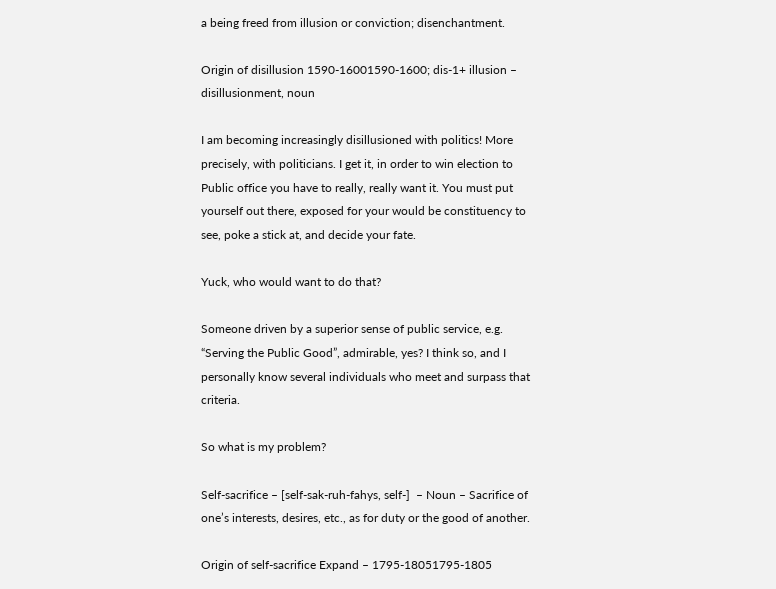a being freed from illusion or conviction; disenchantment.

Origin of disillusion 1590-16001590-1600; dis-1+ illusion – disillusionment, noun

I am becoming increasingly disillusioned with politics! More precisely, with politicians. I get it, in order to win election to Public office you have to really, really want it. You must put yourself out there, exposed for your would be constituency to see, poke a stick at, and decide your fate.

Yuck, who would want to do that?

Someone driven by a superior sense of public service, e.g. “Serving the Public Good”, admirable, yes? I think so, and I personally know several individuals who meet and surpass that criteria.

So what is my problem?

Self-sacrifice – [self-sak-ruh-fahys, self-]  – Noun – Sacrifice of one’s interests, desires, etc., as for duty or the good of another.

Origin of self-sacrifice Expand – 1795-18051795-1805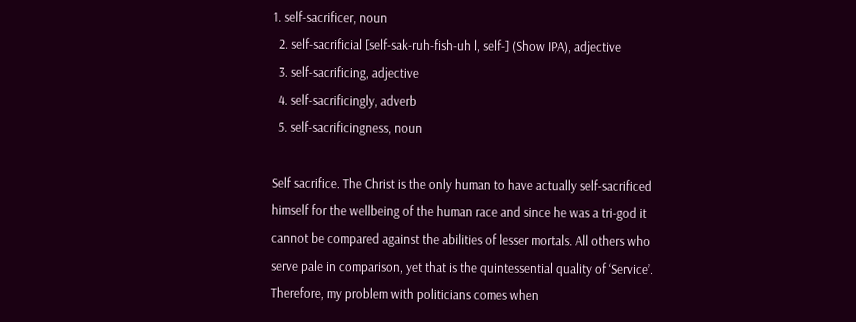1. self-sacrificer, noun
  2. self-sacrificial [self-sak-ruh-fish-uh l, self-] (Show IPA), adjective
  3. self-sacrificing, adjective
  4. self-sacrificingly, adverb
  5. self-sacrificingness, noun

Self sacrifice. The Christ is the only human to have actually self-sacrificed himself for the wellbeing of the human race and since he was a tri-god it cannot be compared against the abilities of lesser mortals. All others who serve pale in comparison, yet that is the quintessential quality of ‘Service’. Therefore, my problem with politicians comes when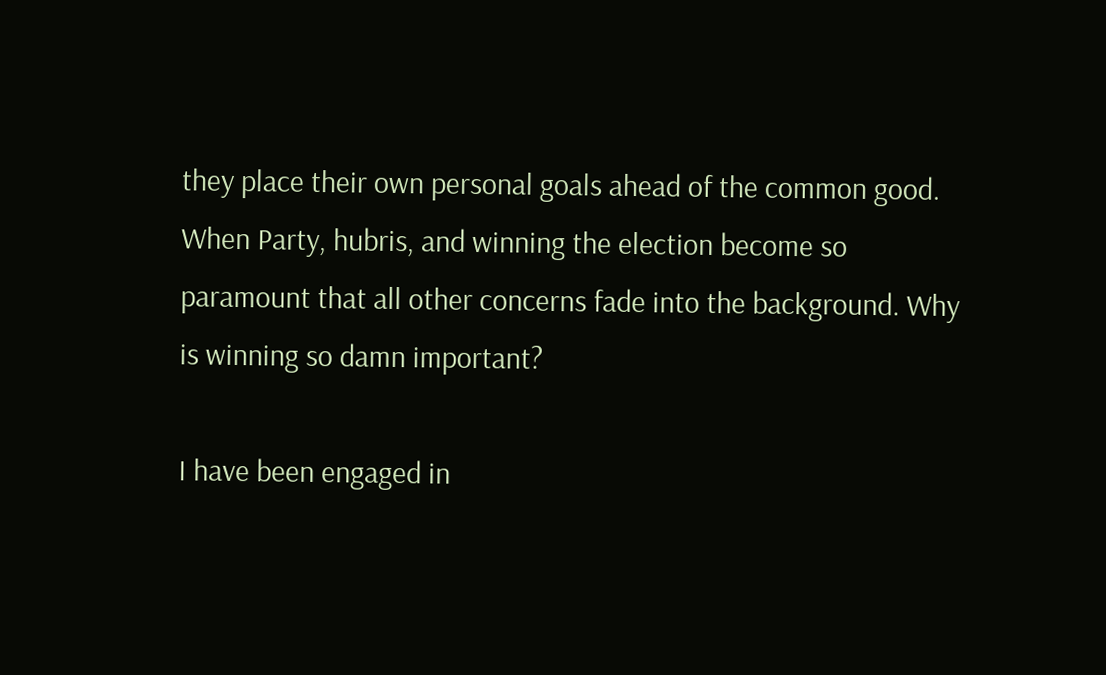they place their own personal goals ahead of the common good. When Party, hubris, and winning the election become so paramount that all other concerns fade into the background. Why is winning so damn important?

I have been engaged in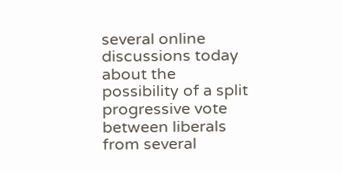several online discussions today about the possibility of a split progressive vote between liberals from several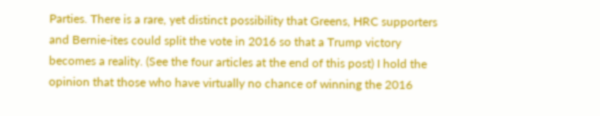Parties. There is a rare, yet distinct possibility that Greens, HRC supporters and Bernie-ites could split the vote in 2016 so that a Trump victory becomes a reality. (See the four articles at the end of this post) I hold the opinion that those who have virtually no chance of winning the 2016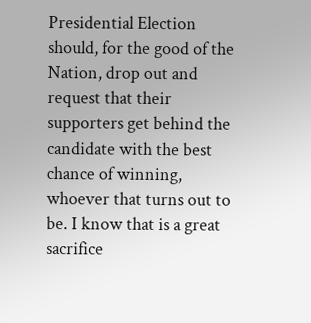Presidential Election should, for the good of the Nation, drop out and request that their supporters get behind the candidate with the best chance of winning, whoever that turns out to be. I know that is a great sacrifice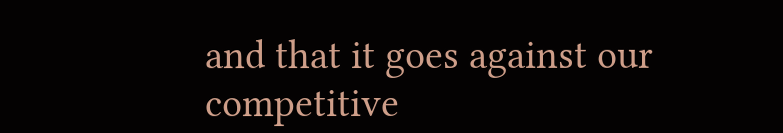and that it goes against our competitive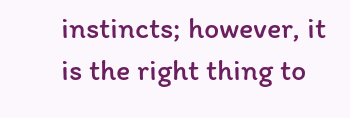instincts; however, it is the right thing to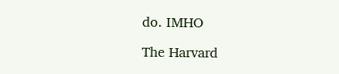do. IMHO

The Harvard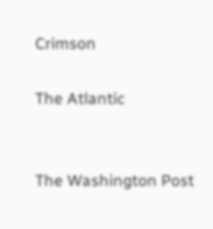Crimson

The Atlantic


The Washington Post